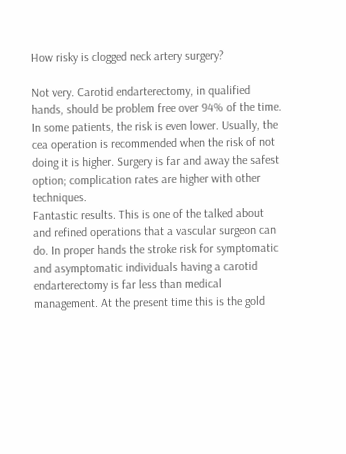How risky is clogged neck artery surgery?

Not very. Carotid endarterectomy, in qualified hands, should be problem free over 94% of the time. In some patients, the risk is even lower. Usually, the cea operation is recommended when the risk of not doing it is higher. Surgery is far and away the safest option; complication rates are higher with other techniques.
Fantastic results. This is one of the talked about and refined operations that a vascular surgeon can do. In proper hands the stroke risk for symptomatic and asymptomatic individuals having a carotid endarterectomy is far less than medical management. At the present time this is the gold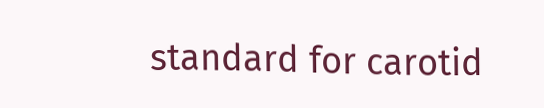standard for carotid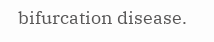bifurcation disease.